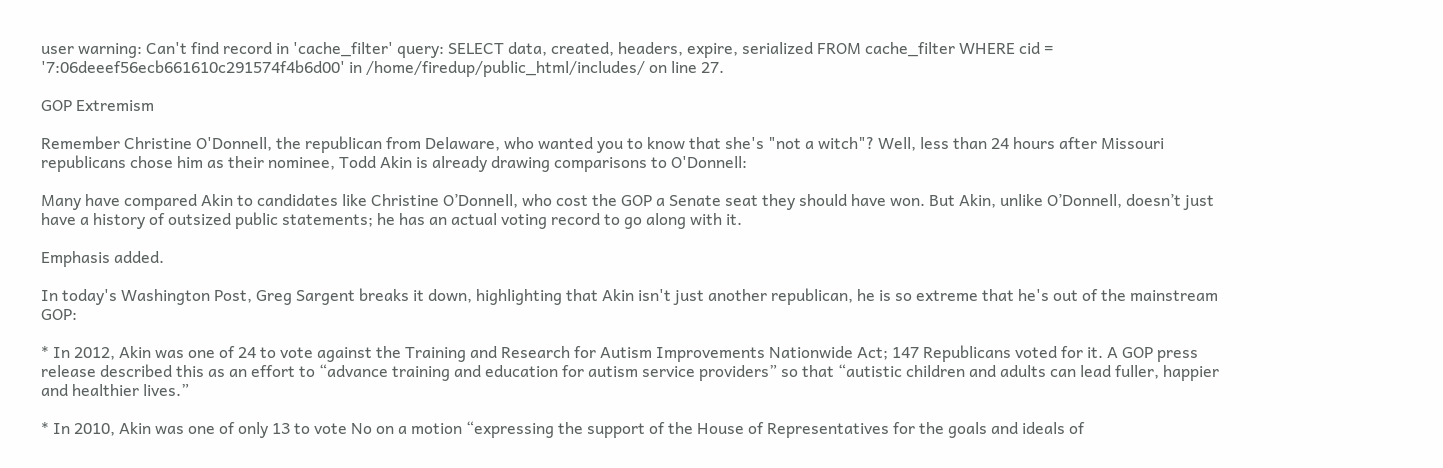user warning: Can't find record in 'cache_filter' query: SELECT data, created, headers, expire, serialized FROM cache_filter WHERE cid = '7:06deeef56ecb661610c291574f4b6d00' in /home/firedup/public_html/includes/ on line 27.

GOP Extremism

Remember Christine O'Donnell, the republican from Delaware, who wanted you to know that she's "not a witch"? Well, less than 24 hours after Missouri republicans chose him as their nominee, Todd Akin is already drawing comparisons to O'Donnell:

Many have compared Akin to candidates like Christine O’Donnell, who cost the GOP a Senate seat they should have won. But Akin, unlike O’Donnell, doesn’t just have a history of outsized public statements; he has an actual voting record to go along with it.

Emphasis added.

In today's Washington Post, Greg Sargent breaks it down, highlighting that Akin isn't just another republican, he is so extreme that he's out of the mainstream GOP:

* In 2012, Akin was one of 24 to vote against the Training and Research for Autism Improvements Nationwide Act; 147 Republicans voted for it. A GOP press release described this as an effort to “advance training and education for autism service providers” so that “autistic children and adults can lead fuller, happier and healthier lives.”

* In 2010, Akin was one of only 13 to vote No on a motion “expressing the support of the House of Representatives for the goals and ideals of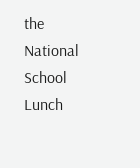the National School Lunch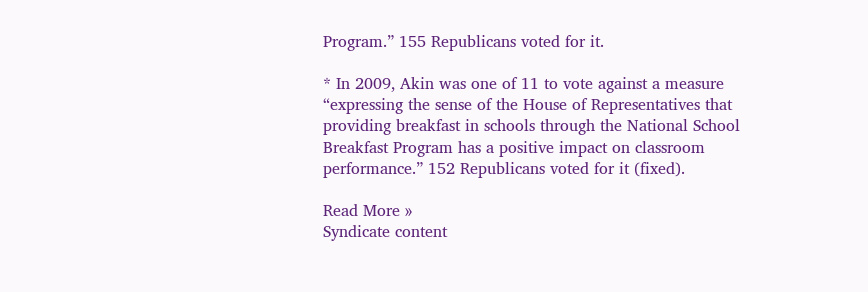Program.” 155 Republicans voted for it.

* In 2009, Akin was one of 11 to vote against a measure “expressing the sense of the House of Representatives that providing breakfast in schools through the National School Breakfast Program has a positive impact on classroom performance.” 152 Republicans voted for it (fixed).

Read More »
Syndicate content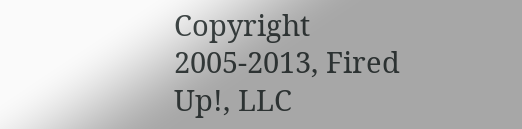Copyright 2005-2013, Fired Up!, LLC